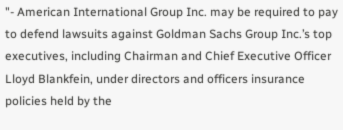"- American International Group Inc. may be required to pay to defend lawsuits against Goldman Sachs Group Inc.’s top executives, including Chairman and Chief Executive Officer Lloyd Blankfein, under directors and officers insurance policies held by the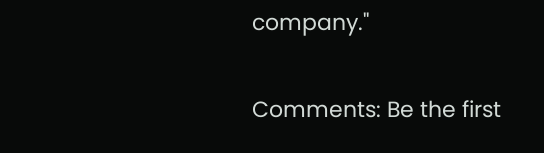company."

Comments: Be the first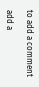to add a comment

add a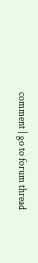comment | go to forum thread